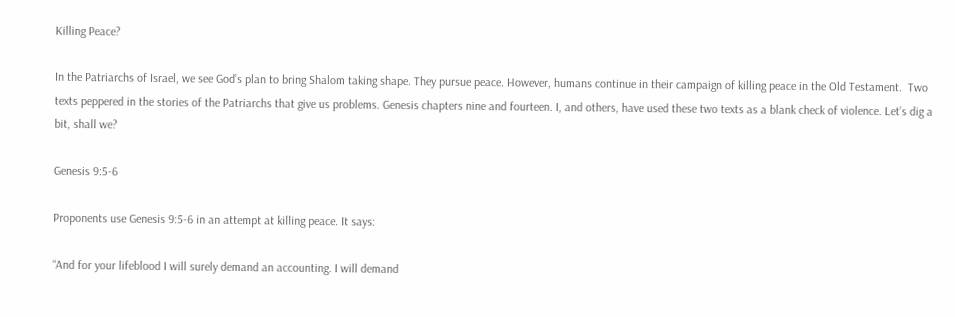Killing Peace?

In the Patriarchs of Israel, we see God’s plan to bring Shalom taking shape. They pursue peace. However, humans continue in their campaign of killing peace in the Old Testament.  Two texts peppered in the stories of the Patriarchs that give us problems. Genesis chapters nine and fourteen. I, and others, have used these two texts as a blank check of violence. Let’s dig a bit, shall we?

Genesis 9:5-6

Proponents use Genesis 9:5-6 in an attempt at killing peace. It says:

“And for your lifeblood I will surely demand an accounting. I will demand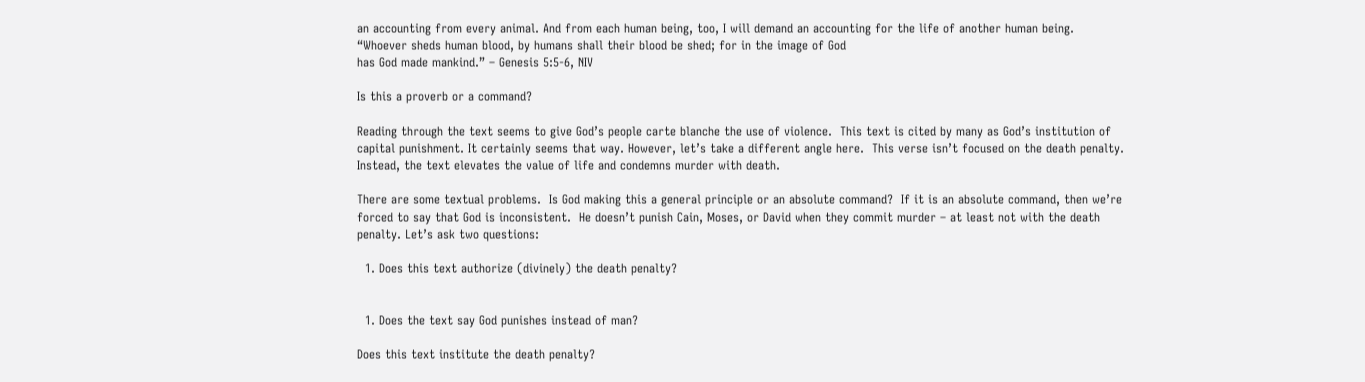an accounting from every animal. And from each human being, too, I will demand an accounting for the life of another human being. “Whoever sheds human blood, by humans shall their blood be shed; for in the image of God
has God made mankind.” – Genesis 5:5-6, NIV

Is this a proverb or a command?

Reading through the text seems to give God’s people carte blanche the use of violence.  This text is cited by many as God’s institution of capital punishment. It certainly seems that way. However, let’s take a different angle here.  This verse isn’t focused on the death penalty.  Instead, the text elevates the value of life and condemns murder with death.

There are some textual problems.  Is God making this a general principle or an absolute command?  If it is an absolute command, then we’re forced to say that God is inconsistent.  He doesn’t punish Cain, Moses, or David when they commit murder – at least not with the death penalty. Let’s ask two questions:

  1. Does this text authorize (divinely) the death penalty?


  1. Does the text say God punishes instead of man?

Does this text institute the death penalty?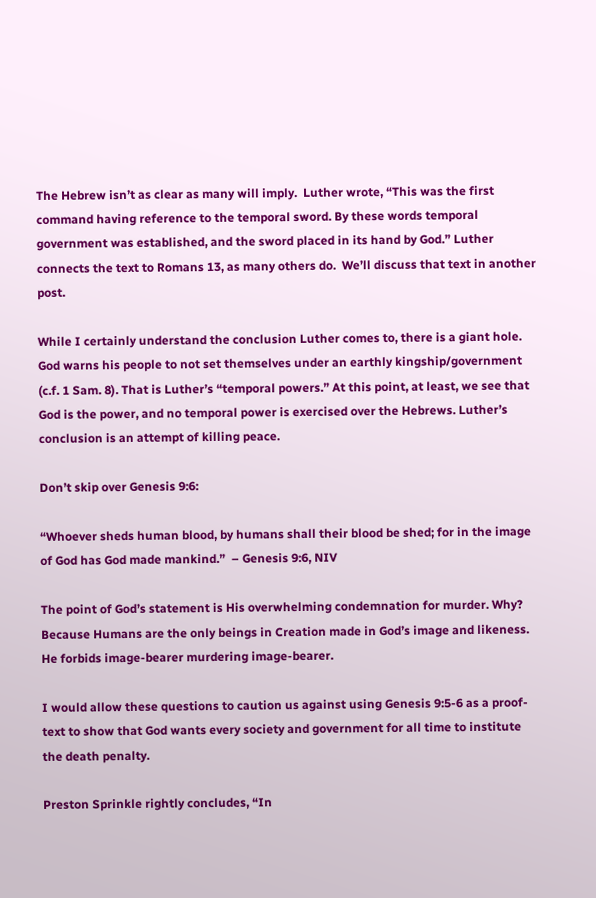The Hebrew isn’t as clear as many will imply.  Luther wrote, “This was the first command having reference to the temporal sword. By these words temporal government was established, and the sword placed in its hand by God.” Luther connects the text to Romans 13, as many others do.  We’ll discuss that text in another post.

While I certainly understand the conclusion Luther comes to, there is a giant hole. God warns his people to not set themselves under an earthly kingship/government (c.f. 1 Sam. 8). That is Luther’s “temporal powers.” At this point, at least, we see that God is the power, and no temporal power is exercised over the Hebrews. Luther’s conclusion is an attempt of killing peace.

Don’t skip over Genesis 9:6:

“Whoever sheds human blood, by humans shall their blood be shed; for in the image of God has God made mankind.”  – Genesis 9:6, NIV

The point of God’s statement is His overwhelming condemnation for murder. Why? Because Humans are the only beings in Creation made in God’s image and likeness. He forbids image-bearer murdering image-bearer.

I would allow these questions to caution us against using Genesis 9:5-6 as a proof-text to show that God wants every society and government for all time to institute the death penalty.

Preston Sprinkle rightly concludes, “In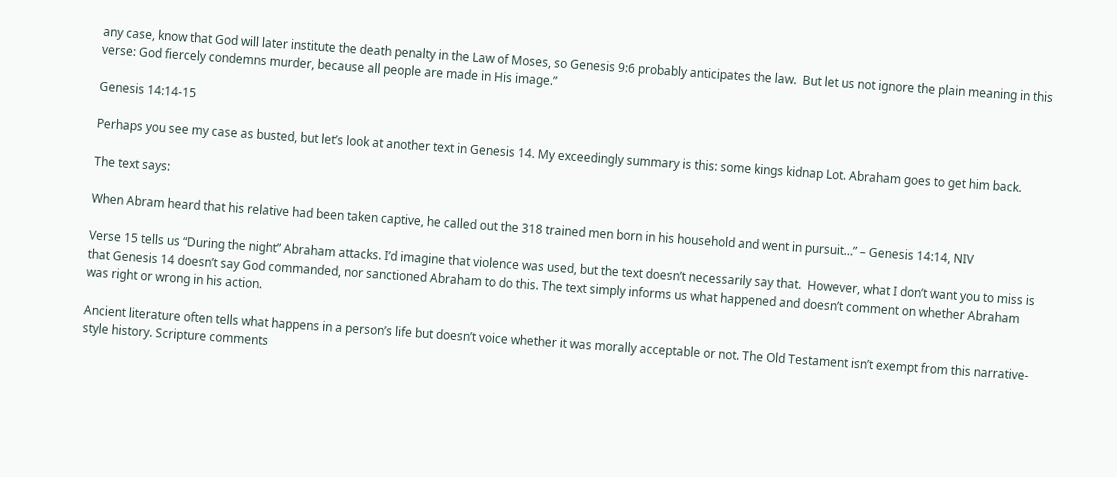any case, know that God will later institute the death penalty in the Law of Moses, so Genesis 9:6 probably anticipates the law.  But let us not ignore the plain meaning in this verse: God fiercely condemns murder, because all people are made in His image.”

Genesis 14:14-15

Perhaps you see my case as busted, but let’s look at another text in Genesis 14. My exceedingly summary is this: some kings kidnap Lot. Abraham goes to get him back.

The text says:

When Abram heard that his relative had been taken captive, he called out the 318 trained men born in his household and went in pursuit…” – Genesis 14:14, NIV

Verse 15 tells us “During the night” Abraham attacks. I’d imagine that violence was used, but the text doesn’t necessarily say that.  However, what I don’t want you to miss is that Genesis 14 doesn’t say God commanded, nor sanctioned Abraham to do this. The text simply informs us what happened and doesn’t comment on whether Abraham was right or wrong in his action.

Ancient literature often tells what happens in a person’s life but doesn’t voice whether it was morally acceptable or not. The Old Testament isn’t exempt from this narrative-style history. Scripture comments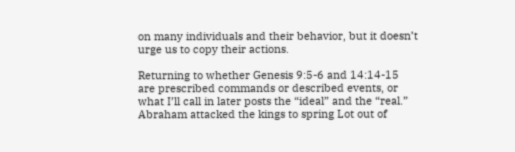on many individuals and their behavior, but it doesn’t urge us to copy their actions.

Returning to whether Genesis 9:5-6 and 14:14-15 are prescribed commands or described events, or what I’ll call in later posts the “ideal” and the “real.” Abraham attacked the kings to spring Lot out of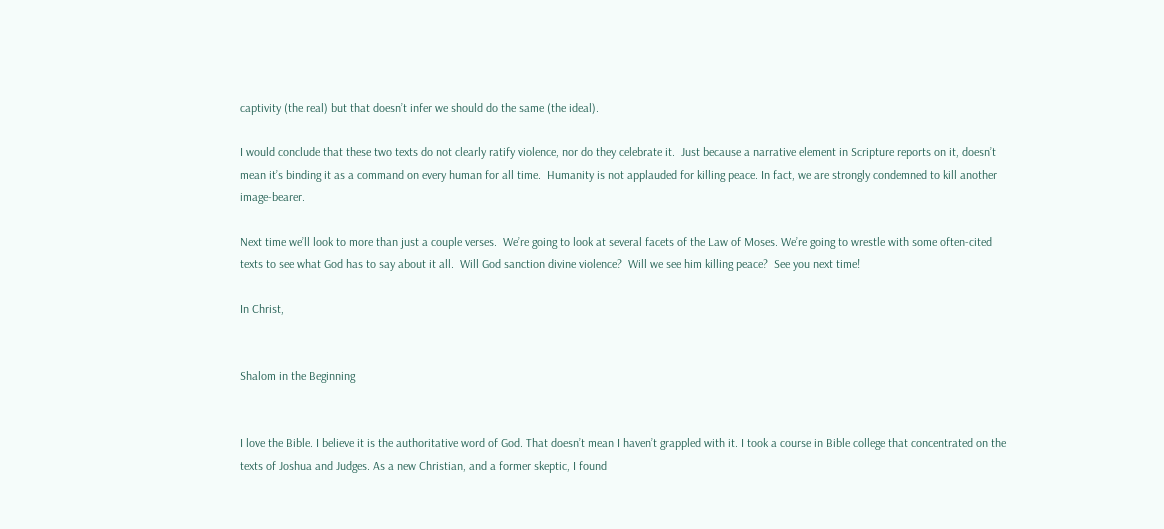captivity (the real) but that doesn’t infer we should do the same (the ideal).

I would conclude that these two texts do not clearly ratify violence, nor do they celebrate it.  Just because a narrative element in Scripture reports on it, doesn’t mean it’s binding it as a command on every human for all time.  Humanity is not applauded for killing peace. In fact, we are strongly condemned to kill another image-bearer.

Next time we’ll look to more than just a couple verses.  We’re going to look at several facets of the Law of Moses. We’re going to wrestle with some often-cited texts to see what God has to say about it all.  Will God sanction divine violence?  Will we see him killing peace?  See you next time!

In Christ,


Shalom in the Beginning


I love the Bible. I believe it is the authoritative word of God. That doesn’t mean I haven’t grappled with it. I took a course in Bible college that concentrated on the texts of Joshua and Judges. As a new Christian, and a former skeptic, I found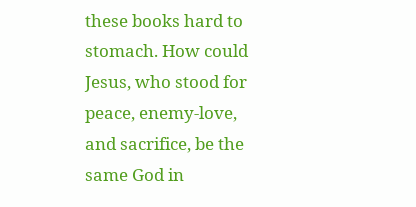these books hard to stomach. How could Jesus, who stood for peace, enemy-love, and sacrifice, be the same God in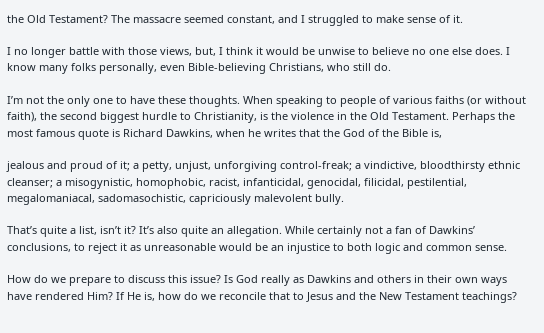the Old Testament? The massacre seemed constant, and I struggled to make sense of it.

I no longer battle with those views, but, I think it would be unwise to believe no one else does. I know many folks personally, even Bible-believing Christians, who still do.

I’m not the only one to have these thoughts. When speaking to people of various faiths (or without faith), the second biggest hurdle to Christianity, is the violence in the Old Testament. Perhaps the most famous quote is Richard Dawkins, when he writes that the God of the Bible is,

jealous and proud of it; a petty, unjust, unforgiving control-freak; a vindictive, bloodthirsty ethnic cleanser; a misogynistic, homophobic, racist, infanticidal, genocidal, filicidal, pestilential, megalomaniacal, sadomasochistic, capriciously malevolent bully.

That’s quite a list, isn’t it? It’s also quite an allegation. While certainly not a fan of Dawkins’ conclusions, to reject it as unreasonable would be an injustice to both logic and common sense.

How do we prepare to discuss this issue? Is God really as Dawkins and others in their own ways have rendered Him? If He is, how do we reconcile that to Jesus and the New Testament teachings?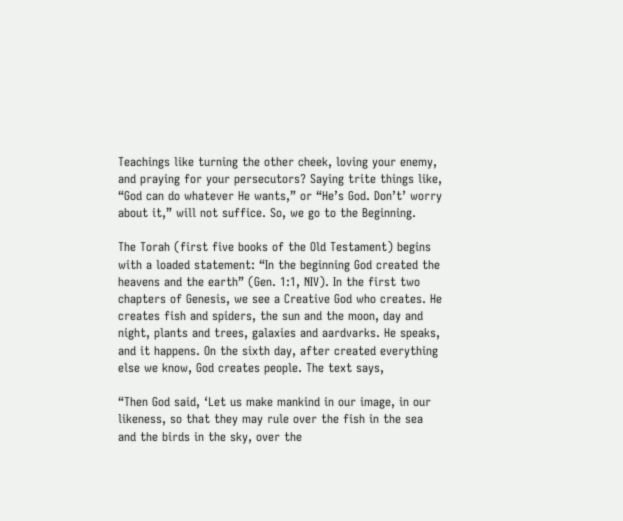Teachings like turning the other cheek, loving your enemy, and praying for your persecutors? Saying trite things like, “God can do whatever He wants,” or “He’s God. Don’t’ worry about it,” will not suffice. So, we go to the Beginning.

The Torah (first five books of the Old Testament) begins with a loaded statement: “In the beginning God created the heavens and the earth” (Gen. 1:1, NIV). In the first two chapters of Genesis, we see a Creative God who creates. He creates fish and spiders, the sun and the moon, day and night, plants and trees, galaxies and aardvarks. He speaks, and it happens. On the sixth day, after created everything else we know, God creates people. The text says,

“Then God said, ‘Let us make mankind in our image, in our likeness, so that they may rule over the fish in the sea and the birds in the sky, over the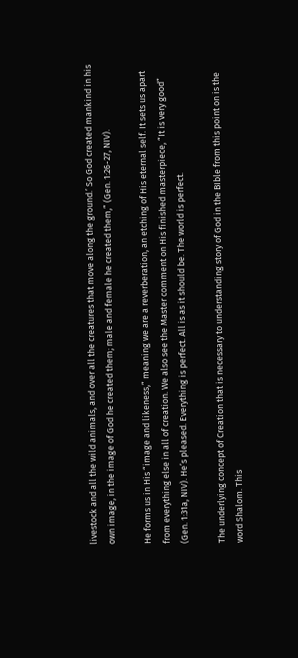livestock and all the wild animals, and over all the creatures that move along the ground.’ So God created mankind in his own image, in the image of God he created them; male and female he created them,” (Gen. 1:26-27, NIV).

He forms us in His “image and likeness,” meaning we are a reverberation, an etching of His eternal self. It sets us apart from everything else in all of creation. We also see the Master comment on His finished masterpiece, “It is very good” (Gen. 1:31a, NIV). He’s pleased. Everything is perfect. All is as it should be. The world is perfect.

The underlying concept of Creation that is necessary to understanding story of God in the BIble from this point on is the word Shalom. This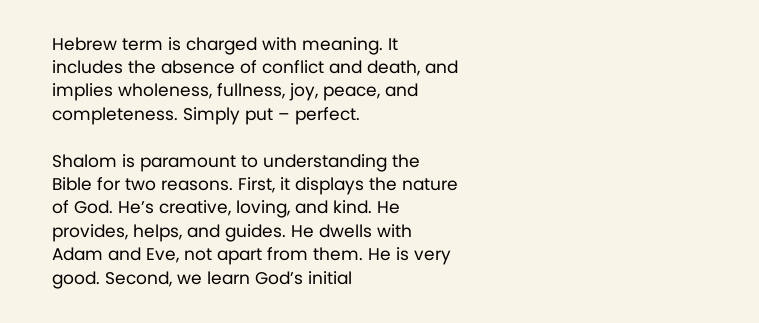Hebrew term is charged with meaning. It includes the absence of conflict and death, and implies wholeness, fullness, joy, peace, and completeness. Simply put – perfect.

Shalom is paramount to understanding the Bible for two reasons. First, it displays the nature of God. He’s creative, loving, and kind. He provides, helps, and guides. He dwells with Adam and Eve, not apart from them. He is very good. Second, we learn God’s initial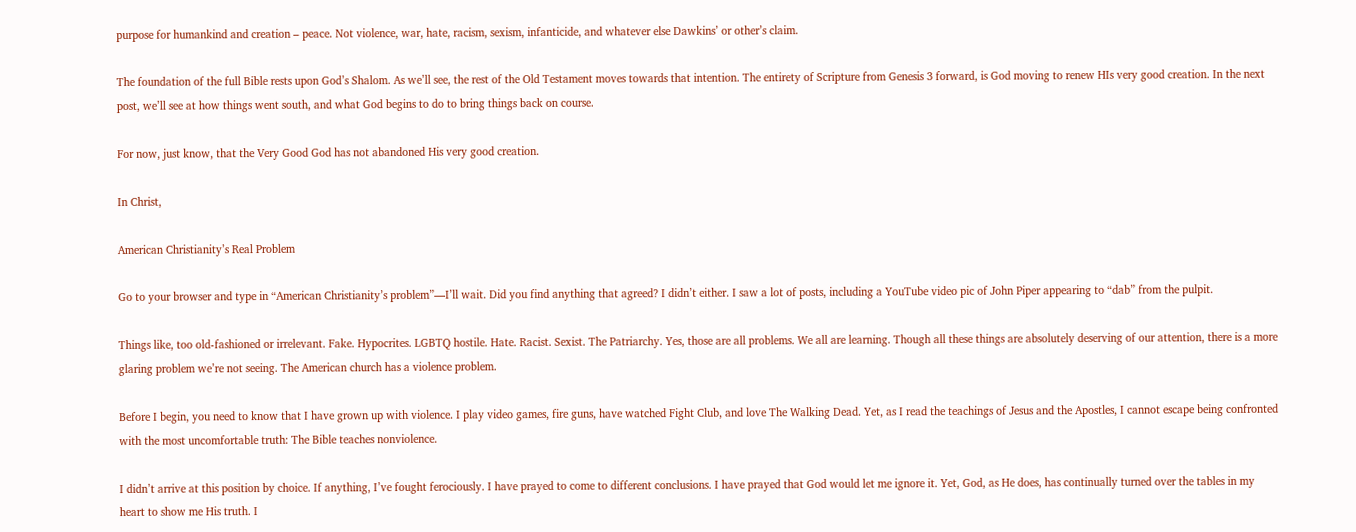purpose for humankind and creation – peace. Not violence, war, hate, racism, sexism, infanticide, and whatever else Dawkins’ or other’s claim.

The foundation of the full Bible rests upon God’s Shalom. As we’ll see, the rest of the Old Testament moves towards that intention. The entirety of Scripture from Genesis 3 forward, is God moving to renew HIs very good creation. In the next post, we’ll see at how things went south, and what God begins to do to bring things back on course.

For now, just know, that the Very Good God has not abandoned His very good creation.

In Christ,

American Christianity’s Real Problem

Go to your browser and type in “American Christianity’s problem”—I’ll wait. Did you find anything that agreed? I didn’t either. I saw a lot of posts, including a YouTube video pic of John Piper appearing to “dab” from the pulpit.

Things like, too old-fashioned or irrelevant. Fake. Hypocrites. LGBTQ hostile. Hate. Racist. Sexist. The Patriarchy. Yes, those are all problems. We all are learning. Though all these things are absolutely deserving of our attention, there is a more glaring problem we’re not seeing. The American church has a violence problem.

Before I begin, you need to know that I have grown up with violence. I play video games, fire guns, have watched Fight Club, and love The Walking Dead. Yet, as I read the teachings of Jesus and the Apostles, I cannot escape being confronted with the most uncomfortable truth: The Bible teaches nonviolence.

I didn’t arrive at this position by choice. If anything, I’ve fought ferociously. I have prayed to come to different conclusions. I have prayed that God would let me ignore it. Yet, God, as He does, has continually turned over the tables in my heart to show me His truth. I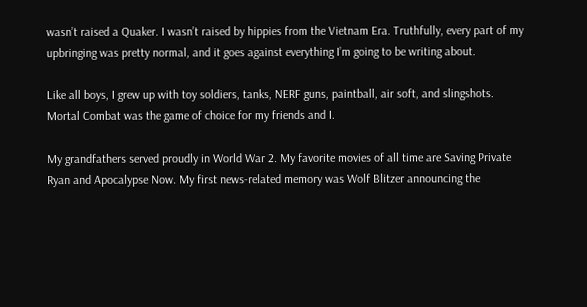wasn’t raised a Quaker. I wasn’t raised by hippies from the Vietnam Era. Truthfully, every part of my upbringing was pretty normal, and it goes against everything I’m going to be writing about.

Like all boys, I grew up with toy soldiers, tanks, NERF guns, paintball, air soft, and slingshots. Mortal Combat was the game of choice for my friends and I.

My grandfathers served proudly in World War 2. My favorite movies of all time are Saving Private Ryan and Apocalypse Now. My first news-related memory was Wolf Blitzer announcing the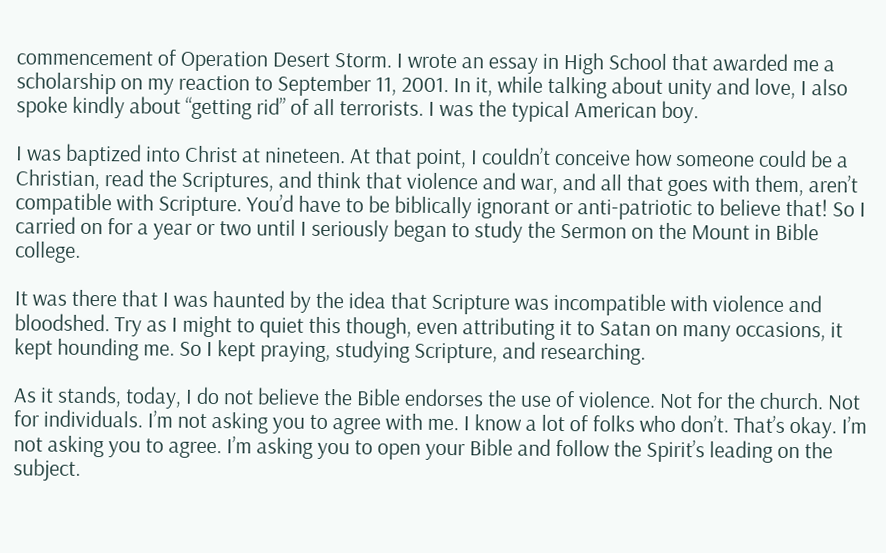commencement of Operation Desert Storm. I wrote an essay in High School that awarded me a scholarship on my reaction to September 11, 2001. In it, while talking about unity and love, I also spoke kindly about “getting rid” of all terrorists. I was the typical American boy.

I was baptized into Christ at nineteen. At that point, I couldn’t conceive how someone could be a Christian, read the Scriptures, and think that violence and war, and all that goes with them, aren’t compatible with Scripture. You’d have to be biblically ignorant or anti-patriotic to believe that! So I carried on for a year or two until I seriously began to study the Sermon on the Mount in Bible college.

It was there that I was haunted by the idea that Scripture was incompatible with violence and bloodshed. Try as I might to quiet this though, even attributing it to Satan on many occasions, it kept hounding me. So I kept praying, studying Scripture, and researching.

As it stands, today, I do not believe the Bible endorses the use of violence. Not for the church. Not for individuals. I’m not asking you to agree with me. I know a lot of folks who don’t. That’s okay. I’m not asking you to agree. I’m asking you to open your Bible and follow the Spirit’s leading on the subject.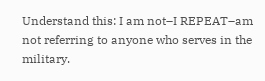Understand this: I am not–I REPEAT–am not referring to anyone who serves in the military.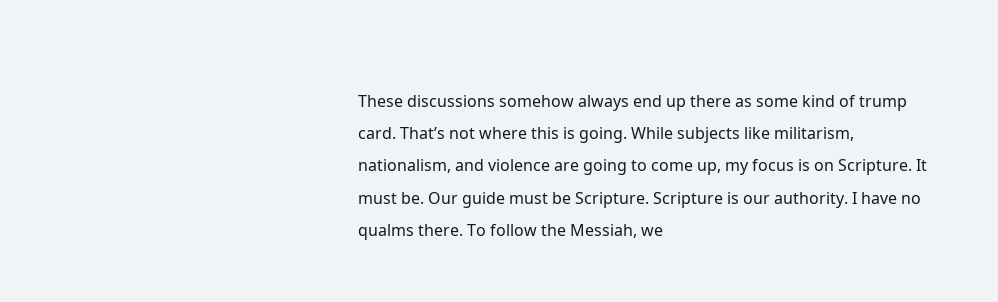These discussions somehow always end up there as some kind of trump card. That’s not where this is going. While subjects like militarism, nationalism, and violence are going to come up, my focus is on Scripture. It must be. Our guide must be Scripture. Scripture is our authority. I have no qualms there. To follow the Messiah, we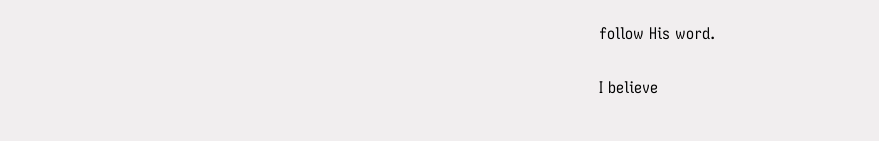follow His word.

I believe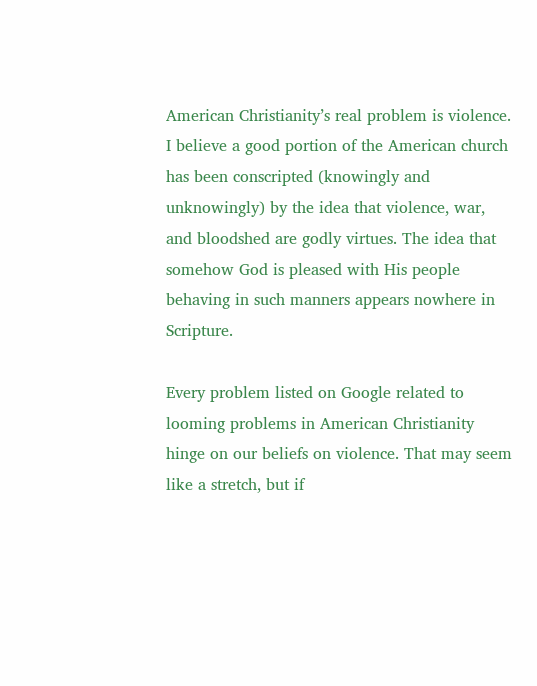American Christianity’s real problem is violence. I believe a good portion of the American church has been conscripted (knowingly and unknowingly) by the idea that violence, war, and bloodshed are godly virtues. The idea that somehow God is pleased with His people behaving in such manners appears nowhere in Scripture.

Every problem listed on Google related to looming problems in American Christianity hinge on our beliefs on violence. That may seem like a stretch, but if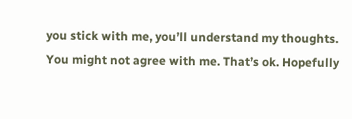you stick with me, you’ll understand my thoughts. You might not agree with me. That’s ok. Hopefully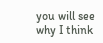you will see why I think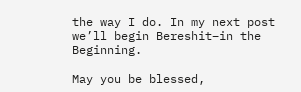the way I do. In my next post we’ll begin Bereshit–in the Beginning.

May you be blessed,